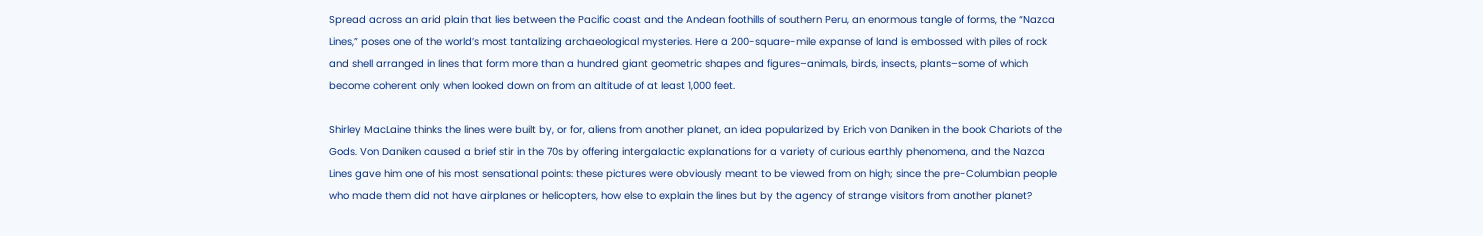Spread across an arid plain that lies between the Pacific coast and the Andean foothills of southern Peru, an enormous tangle of forms, the “Nazca Lines,” poses one of the world’s most tantalizing archaeological mysteries. Here a 200-square-mile expanse of land is embossed with piles of rock and shell arranged in lines that form more than a hundred giant geometric shapes and figures–animals, birds, insects, plants–some of which become coherent only when looked down on from an altitude of at least 1,000 feet.

Shirley MacLaine thinks the lines were built by, or for, aliens from another planet, an idea popularized by Erich von Daniken in the book Chariots of the Gods. Von Daniken caused a brief stir in the 70s by offering intergalactic explanations for a variety of curious earthly phenomena, and the Nazca Lines gave him one of his most sensational points: these pictures were obviously meant to be viewed from on high; since the pre-Columbian people who made them did not have airplanes or helicopters, how else to explain the lines but by the agency of strange visitors from another planet?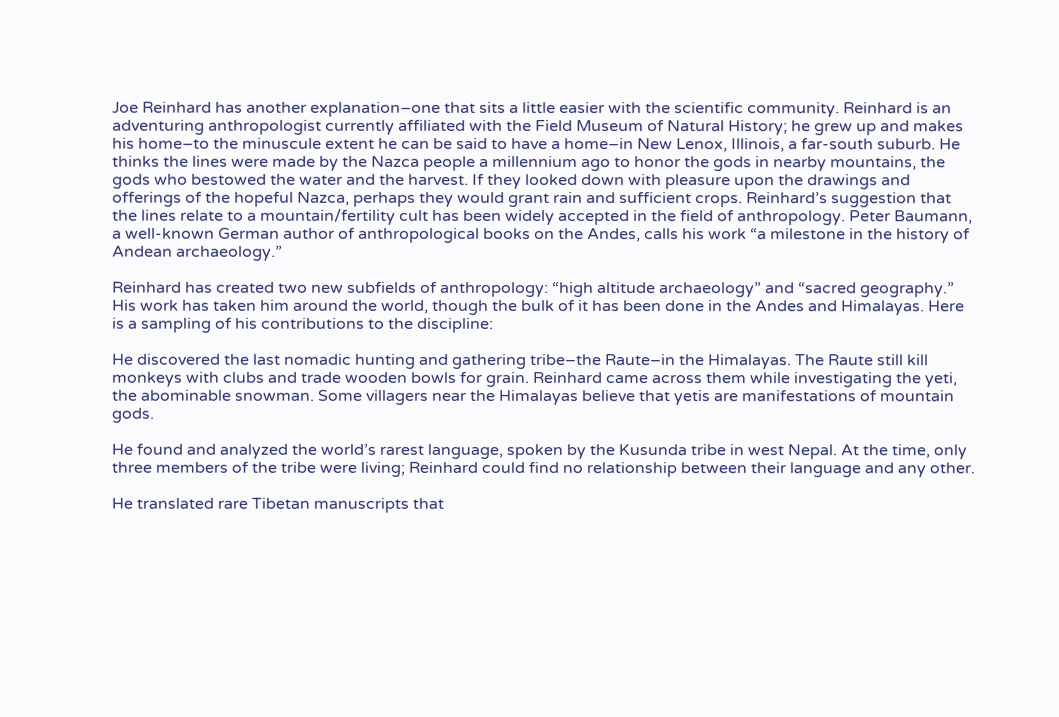Joe Reinhard has another explanation–one that sits a little easier with the scientific community. Reinhard is an adventuring anthropologist currently affiliated with the Field Museum of Natural History; he grew up and makes his home–to the minuscule extent he can be said to have a home–in New Lenox, Illinois, a far-south suburb. He thinks the lines were made by the Nazca people a millennium ago to honor the gods in nearby mountains, the gods who bestowed the water and the harvest. If they looked down with pleasure upon the drawings and offerings of the hopeful Nazca, perhaps they would grant rain and sufficient crops. Reinhard’s suggestion that the lines relate to a mountain/fertility cult has been widely accepted in the field of anthropology. Peter Baumann, a well-known German author of anthropological books on the Andes, calls his work “a milestone in the history of Andean archaeology.”

Reinhard has created two new subfields of anthropology: “high altitude archaeology” and “sacred geography.” His work has taken him around the world, though the bulk of it has been done in the Andes and Himalayas. Here is a sampling of his contributions to the discipline:

He discovered the last nomadic hunting and gathering tribe–the Raute–in the Himalayas. The Raute still kill monkeys with clubs and trade wooden bowls for grain. Reinhard came across them while investigating the yeti, the abominable snowman. Some villagers near the Himalayas believe that yetis are manifestations of mountain gods.

He found and analyzed the world’s rarest language, spoken by the Kusunda tribe in west Nepal. At the time, only three members of the tribe were living; Reinhard could find no relationship between their language and any other.

He translated rare Tibetan manuscripts that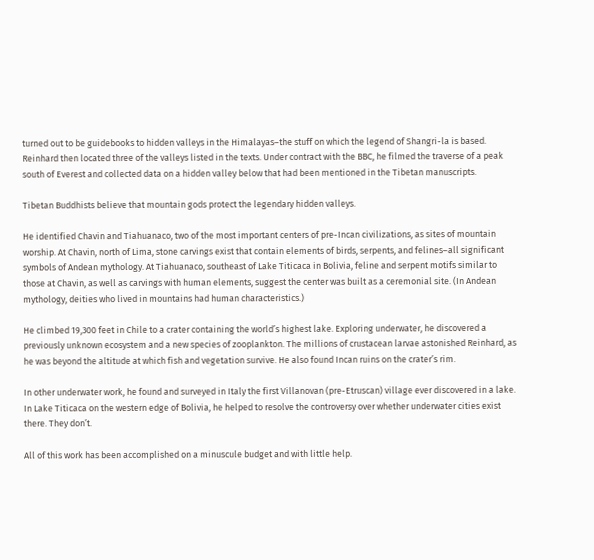turned out to be guidebooks to hidden valleys in the Himalayas–the stuff on which the legend of Shangri-la is based. Reinhard then located three of the valleys listed in the texts. Under contract with the BBC, he filmed the traverse of a peak south of Everest and collected data on a hidden valley below that had been mentioned in the Tibetan manuscripts.

Tibetan Buddhists believe that mountain gods protect the legendary hidden valleys.

He identified Chavin and Tiahuanaco, two of the most important centers of pre-Incan civilizations, as sites of mountain worship. At Chavin, north of Lima, stone carvings exist that contain elements of birds, serpents, and felines–all significant symbols of Andean mythology. At Tiahuanaco, southeast of Lake Titicaca in Bolivia, feline and serpent motifs similar to those at Chavin, as well as carvings with human elements, suggest the center was built as a ceremonial site. (In Andean mythology, deities who lived in mountains had human characteristics.)

He climbed 19,300 feet in Chile to a crater containing the world’s highest lake. Exploring underwater, he discovered a previously unknown ecosystem and a new species of zooplankton. The millions of crustacean larvae astonished Reinhard, as he was beyond the altitude at which fish and vegetation survive. He also found Incan ruins on the crater’s rim.

In other underwater work, he found and surveyed in Italy the first Villanovan (pre-Etruscan) village ever discovered in a lake. In Lake Titicaca on the western edge of Bolivia, he helped to resolve the controversy over whether underwater cities exist there. They don’t.

All of this work has been accomplished on a minuscule budget and with little help.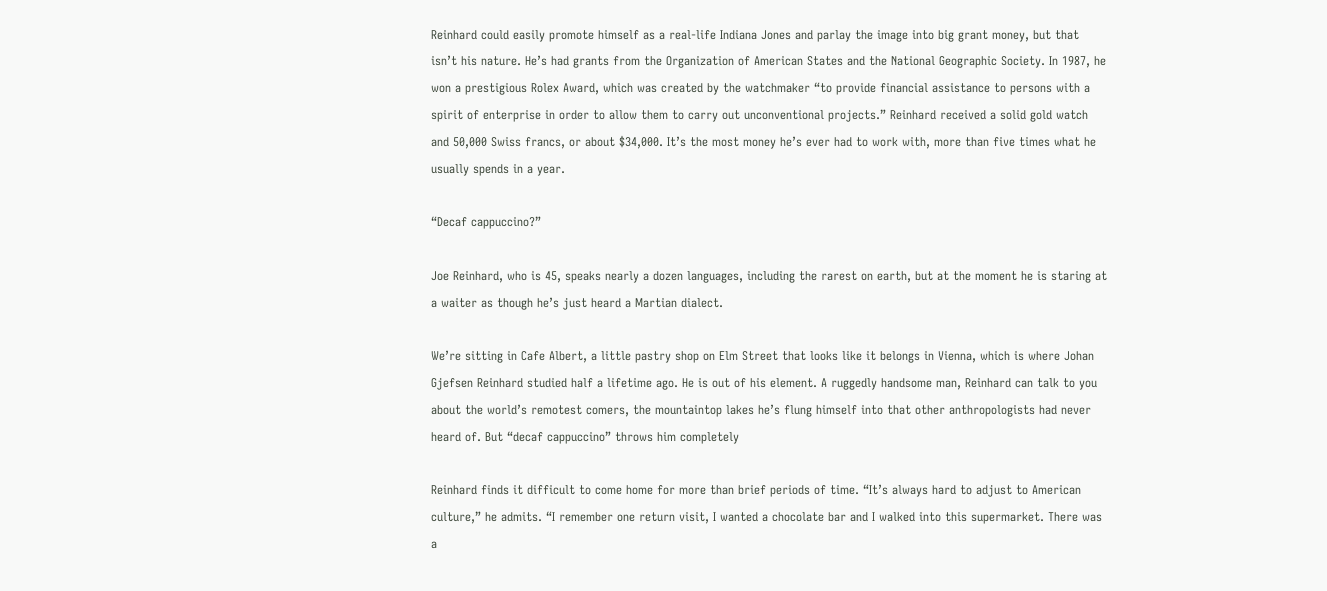Reinhard could easily promote himself as a real-life Indiana Jones and parlay the image into big grant money, but that isn’t his nature. He’s had grants from the Organization of American States and the National Geographic Society. In 1987, he won a prestigious Rolex Award, which was created by the watchmaker “to provide financial assistance to persons with a spirit of enterprise in order to allow them to carry out unconventional projects.” Reinhard received a solid gold watch and 50,000 Swiss francs, or about $34,000. It’s the most money he’s ever had to work with, more than five times what he usually spends in a year.

“Decaf cappuccino?”

Joe Reinhard, who is 45, speaks nearly a dozen languages, including the rarest on earth, but at the moment he is staring at a waiter as though he’s just heard a Martian dialect.

We’re sitting in Cafe Albert, a little pastry shop on Elm Street that looks like it belongs in Vienna, which is where Johan Gjefsen Reinhard studied half a lifetime ago. He is out of his element. A ruggedly handsome man, Reinhard can talk to you about the world’s remotest comers, the mountaintop lakes he’s flung himself into that other anthropologists had never heard of. But “decaf cappuccino” throws him completely

Reinhard finds it difficult to come home for more than brief periods of time. “It’s always hard to adjust to American culture,” he admits. “I remember one return visit, I wanted a chocolate bar and I walked into this supermarket. There was a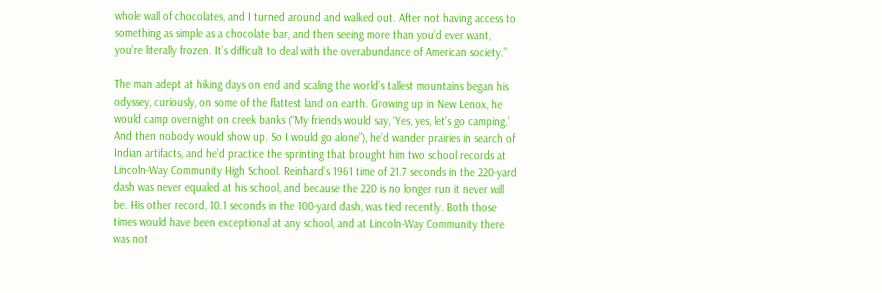whole wall of chocolates, and I turned around and walked out. After not having access to something as simple as a chocolate bar, and then seeing more than you’d ever want, you’re literally frozen. It’s difficult to deal with the overabundance of American society.”

The man adept at hiking days on end and scaling the world’s tallest mountains began his odyssey, curiously, on some of the flattest land on earth. Growing up in New Lenox, he would camp overnight on creek banks (“My friends would say, ‘Yes, yes, let’s go camping.’ And then nobody would show up. So I would go alone”), he’d wander prairies in search of Indian artifacts, and he’d practice the sprinting that brought him two school records at Lincoln-Way Community High School. Reinhard’s 1961 time of 21.7 seconds in the 220-yard dash was never equaled at his school, and because the 220 is no longer run it never will be. His other record, 10.1 seconds in the 100-yard dash, was tied recently. Both those times would have been exceptional at any school, and at Lincoln-Way Community there was not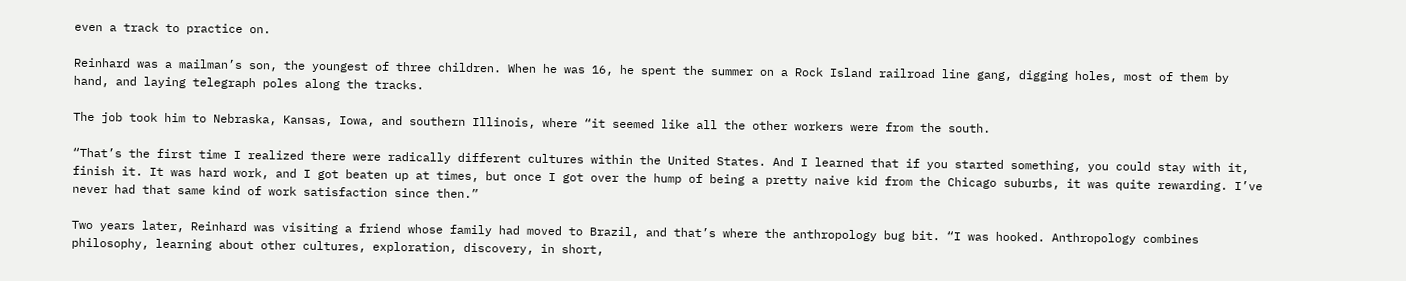even a track to practice on.

Reinhard was a mailman’s son, the youngest of three children. When he was 16, he spent the summer on a Rock Island railroad line gang, digging holes, most of them by hand, and laying telegraph poles along the tracks.

The job took him to Nebraska, Kansas, Iowa, and southern Illinois, where “it seemed like all the other workers were from the south.

“That’s the first time I realized there were radically different cultures within the United States. And I learned that if you started something, you could stay with it, finish it. It was hard work, and I got beaten up at times, but once I got over the hump of being a pretty naive kid from the Chicago suburbs, it was quite rewarding. I’ve never had that same kind of work satisfaction since then.”

Two years later, Reinhard was visiting a friend whose family had moved to Brazil, and that’s where the anthropology bug bit. “I was hooked. Anthropology combines philosophy, learning about other cultures, exploration, discovery, in short,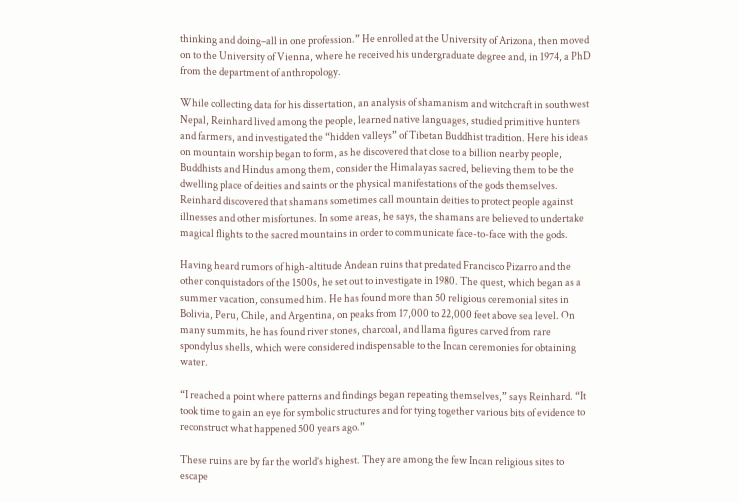thinking and doing–all in one profession.” He enrolled at the University of Arizona, then moved on to the University of Vienna, where he received his undergraduate degree and, in 1974, a PhD from the department of anthropology.

While collecting data for his dissertation, an analysis of shamanism and witchcraft in southwest Nepal, Reinhard lived among the people, learned native languages, studied primitive hunters and farmers, and investigated the “hidden valleys” of Tibetan Buddhist tradition. Here his ideas on mountain worship began to form, as he discovered that close to a billion nearby people, Buddhists and Hindus among them, consider the Himalayas sacred, believing them to be the dwelling place of deities and saints or the physical manifestations of the gods themselves. Reinhard discovered that shamans sometimes call mountain deities to protect people against illnesses and other misfortunes. In some areas, he says, the shamans are believed to undertake magical flights to the sacred mountains in order to communicate face-to-face with the gods.

Having heard rumors of high-altitude Andean ruins that predated Francisco Pizarro and the other conquistadors of the 1500s, he set out to investigate in 1980. The quest, which began as a summer vacation, consumed him. He has found more than 50 religious ceremonial sites in Bolivia, Peru, Chile, and Argentina, on peaks from 17,000 to 22,000 feet above sea level. On many summits, he has found river stones, charcoal, and llama figures carved from rare spondylus shells, which were considered indispensable to the Incan ceremonies for obtaining water.

“I reached a point where patterns and findings began repeating themselves,” says Reinhard. “It took time to gain an eye for symbolic structures and for tying together various bits of evidence to reconstruct what happened 500 years ago.”

These ruins are by far the world’s highest. They are among the few Incan religious sites to escape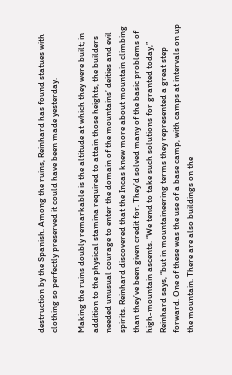destruction by the Spanish. Among the ruins, Reinhard has found statues with clothing so perfectly preserved it could have been made yesterday.

Making the ruins doubly remarkable is the altitude at which they were built; in addition to the physical stamina required to attain those heights, the builders needed unusual courage to enter the domain of the mountains’ deities and evil spirits. Reinhard discovered that the Incas knew more about mountain climbing than they’ve been given credit for. They’d solved many of the basic problems of high-mountain ascents. “We tend to take such solutions for granted today,” Reinhard says, “but in mountaineering terms they represented a great step forward. One of these was the use of a base camp, with camps at intervals on up the mountain. There are also buildings on the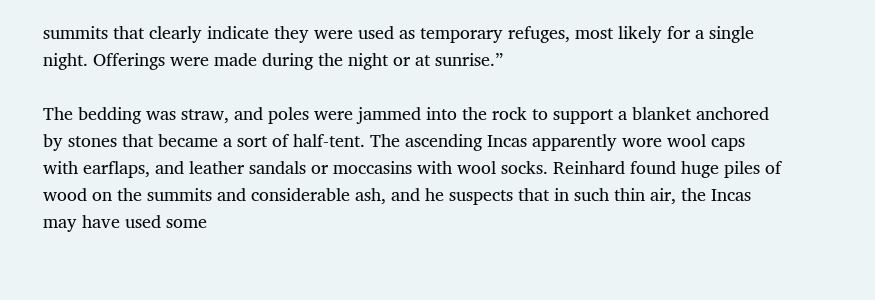summits that clearly indicate they were used as temporary refuges, most likely for a single night. Offerings were made during the night or at sunrise.”

The bedding was straw, and poles were jammed into the rock to support a blanket anchored by stones that became a sort of half-tent. The ascending Incas apparently wore wool caps with earflaps, and leather sandals or moccasins with wool socks. Reinhard found huge piles of wood on the summits and considerable ash, and he suspects that in such thin air, the Incas may have used some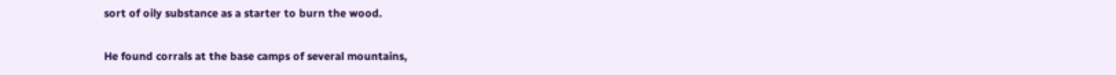sort of oily substance as a starter to burn the wood.

He found corrals at the base camps of several mountains,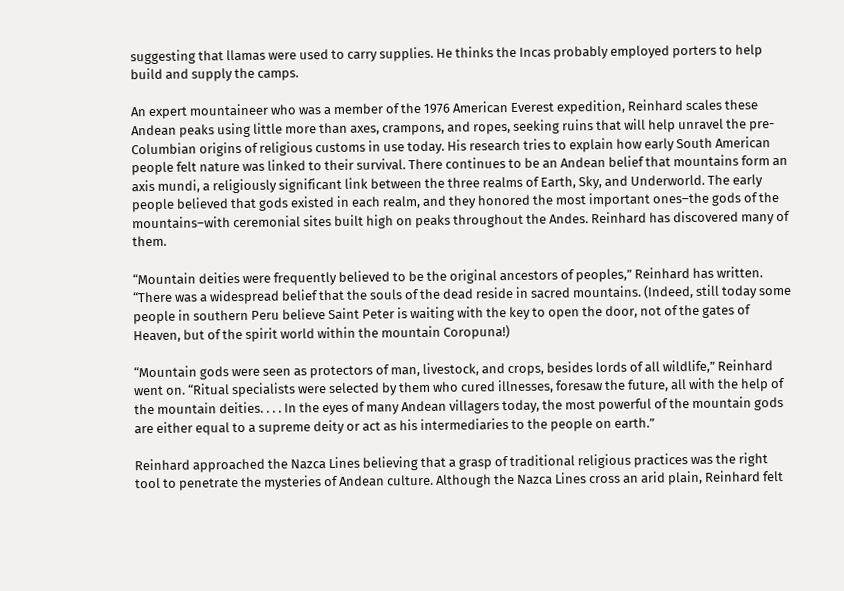suggesting that llamas were used to carry supplies. He thinks the Incas probably employed porters to help build and supply the camps.

An expert mountaineer who was a member of the 1976 American Everest expedition, Reinhard scales these Andean peaks using little more than axes, crampons, and ropes, seeking ruins that will help unravel the pre-Columbian origins of religious customs in use today. His research tries to explain how early South American people felt nature was linked to their survival. There continues to be an Andean belief that mountains form an axis mundi, a religiously significant link between the three realms of Earth, Sky, and Underworld. The early people believed that gods existed in each realm, and they honored the most important ones–the gods of the mountains–with ceremonial sites built high on peaks throughout the Andes. Reinhard has discovered many of them.

“Mountain deities were frequently believed to be the original ancestors of peoples,” Reinhard has written. “There was a widespread belief that the souls of the dead reside in sacred mountains. (Indeed, still today some people in southern Peru believe Saint Peter is waiting with the key to open the door, not of the gates of Heaven, but of the spirit world within the mountain Coropuna!)

“Mountain gods were seen as protectors of man, livestock, and crops, besides lords of all wildlife,” Reinhard went on. “Ritual specialists were selected by them who cured illnesses, foresaw the future, all with the help of the mountain deities. . . . In the eyes of many Andean villagers today, the most powerful of the mountain gods are either equal to a supreme deity or act as his intermediaries to the people on earth.”

Reinhard approached the Nazca Lines believing that a grasp of traditional religious practices was the right tool to penetrate the mysteries of Andean culture. Although the Nazca Lines cross an arid plain, Reinhard felt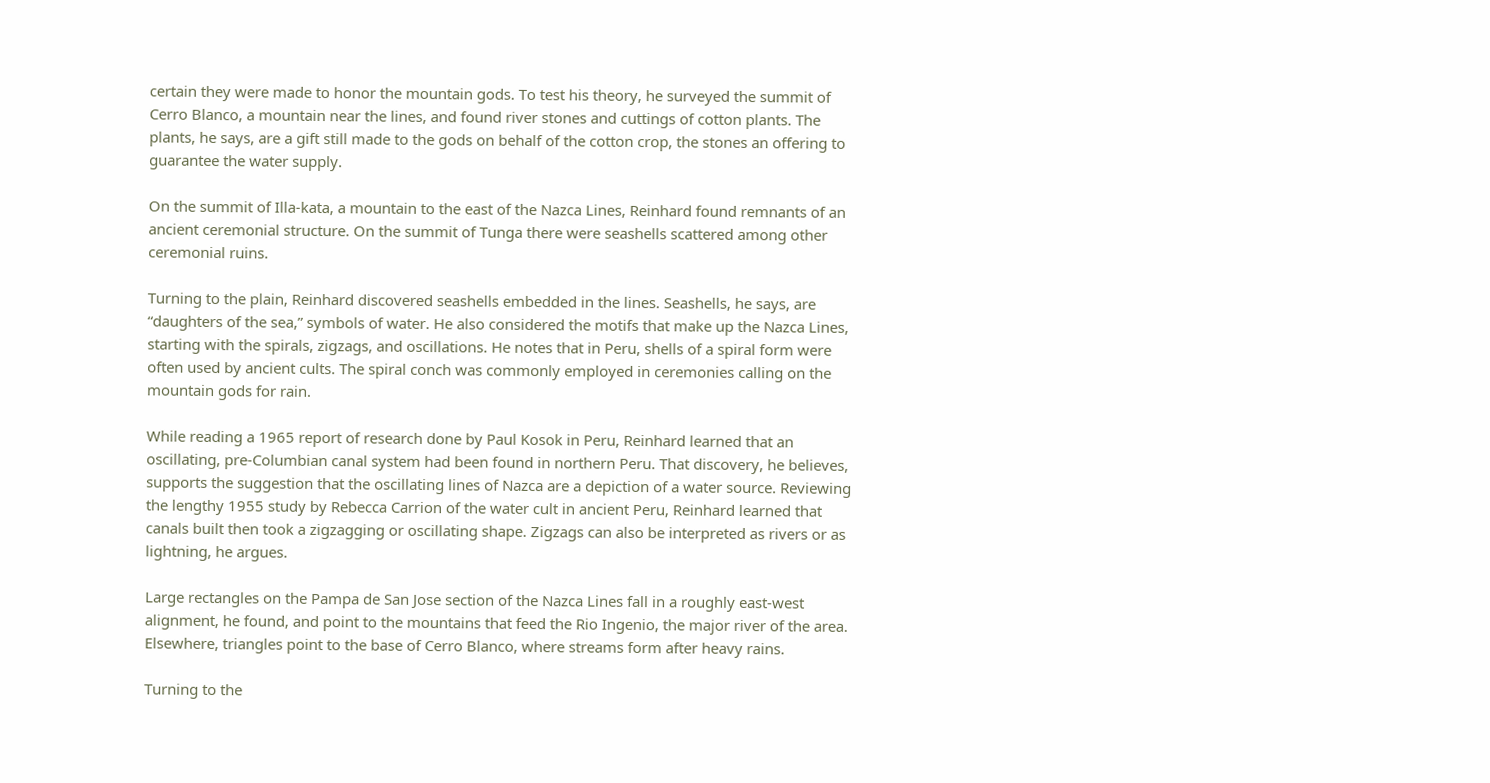certain they were made to honor the mountain gods. To test his theory, he surveyed the summit of Cerro Blanco, a mountain near the lines, and found river stones and cuttings of cotton plants. The plants, he says, are a gift still made to the gods on behalf of the cotton crop, the stones an offering to guarantee the water supply.

On the summit of Illa-kata, a mountain to the east of the Nazca Lines, Reinhard found remnants of an ancient ceremonial structure. On the summit of Tunga there were seashells scattered among other ceremonial ruins.

Turning to the plain, Reinhard discovered seashells embedded in the lines. Seashells, he says, are “daughters of the sea,” symbols of water. He also considered the motifs that make up the Nazca Lines, starting with the spirals, zigzags, and oscillations. He notes that in Peru, shells of a spiral form were often used by ancient cults. The spiral conch was commonly employed in ceremonies calling on the mountain gods for rain.

While reading a 1965 report of research done by Paul Kosok in Peru, Reinhard learned that an oscillating, pre-Columbian canal system had been found in northern Peru. That discovery, he believes, supports the suggestion that the oscillating lines of Nazca are a depiction of a water source. Reviewing the lengthy 1955 study by Rebecca Carrion of the water cult in ancient Peru, Reinhard learned that canals built then took a zigzagging or oscillating shape. Zigzags can also be interpreted as rivers or as lightning, he argues.

Large rectangles on the Pampa de San Jose section of the Nazca Lines fall in a roughly east-west alignment, he found, and point to the mountains that feed the Rio Ingenio, the major river of the area. Elsewhere, triangles point to the base of Cerro Blanco, where streams form after heavy rains.

Turning to the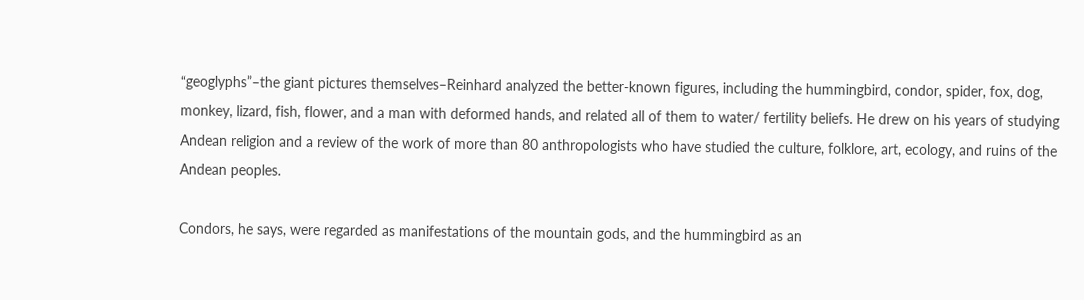“geoglyphs”–the giant pictures themselves–Reinhard analyzed the better-known figures, including the hummingbird, condor, spider, fox, dog, monkey, lizard, fish, flower, and a man with deformed hands, and related all of them to water/ fertility beliefs. He drew on his years of studying Andean religion and a review of the work of more than 80 anthropologists who have studied the culture, folklore, art, ecology, and ruins of the Andean peoples.

Condors, he says, were regarded as manifestations of the mountain gods, and the hummingbird as an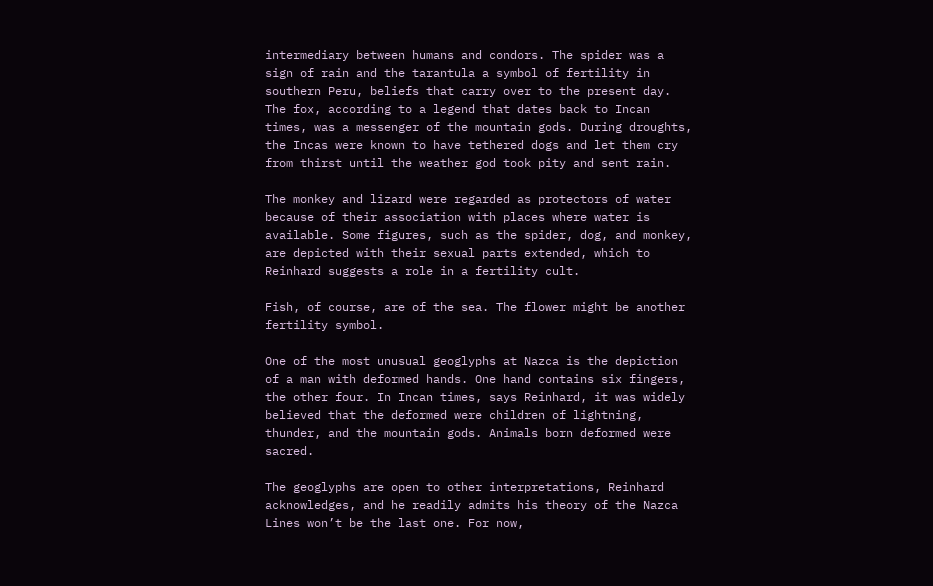intermediary between humans and condors. The spider was a sign of rain and the tarantula a symbol of fertility in southern Peru, beliefs that carry over to the present day. The fox, according to a legend that dates back to Incan times, was a messenger of the mountain gods. During droughts, the Incas were known to have tethered dogs and let them cry from thirst until the weather god took pity and sent rain.

The monkey and lizard were regarded as protectors of water because of their association with places where water is available. Some figures, such as the spider, dog, and monkey, are depicted with their sexual parts extended, which to Reinhard suggests a role in a fertility cult.

Fish, of course, are of the sea. The flower might be another fertility symbol.

One of the most unusual geoglyphs at Nazca is the depiction of a man with deformed hands. One hand contains six fingers, the other four. In Incan times, says Reinhard, it was widely believed that the deformed were children of lightning, thunder, and the mountain gods. Animals born deformed were sacred.

The geoglyphs are open to other interpretations, Reinhard acknowledges, and he readily admits his theory of the Nazca Lines won’t be the last one. For now,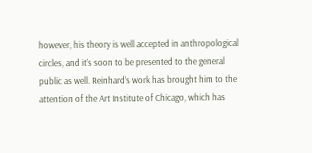however, his theory is well accepted in anthropological circles, and it’s soon to be presented to the general public as well. Reinhard’s work has brought him to the attention of the Art Institute of Chicago, which has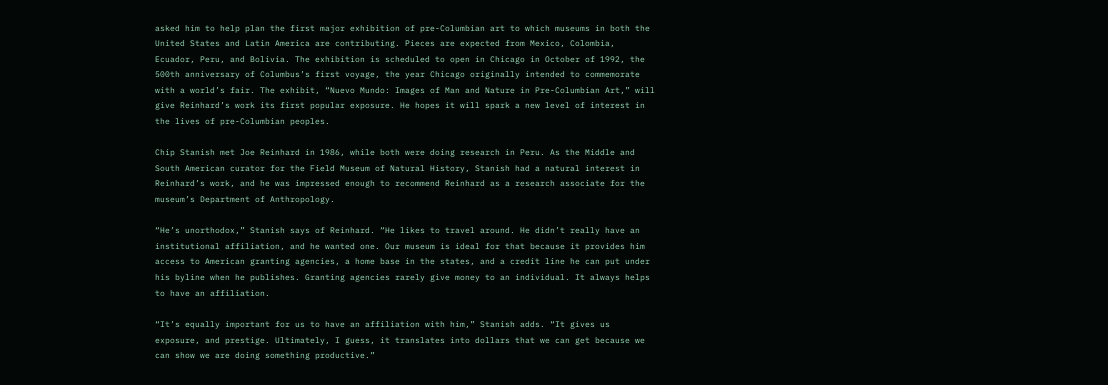asked him to help plan the first major exhibition of pre-Columbian art to which museums in both the United States and Latin America are contributing. Pieces are expected from Mexico, Colombia, Ecuador, Peru, and Bolivia. The exhibition is scheduled to open in Chicago in October of 1992, the 500th anniversary of Columbus’s first voyage, the year Chicago originally intended to commemorate with a world’s fair. The exhibit, “Nuevo Mundo: Images of Man and Nature in Pre-Columbian Art,” will give Reinhard’s work its first popular exposure. He hopes it will spark a new level of interest in the lives of pre-Columbian peoples.

Chip Stanish met Joe Reinhard in 1986, while both were doing research in Peru. As the Middle and South American curator for the Field Museum of Natural History, Stanish had a natural interest in Reinhard’s work, and he was impressed enough to recommend Reinhard as a research associate for the museum’s Department of Anthropology.

“He’s unorthodox,” Stanish says of Reinhard. “He likes to travel around. He didn’t really have an institutional affiliation, and he wanted one. Our museum is ideal for that because it provides him access to American granting agencies, a home base in the states, and a credit line he can put under his byline when he publishes. Granting agencies rarely give money to an individual. It always helps to have an affiliation.

“It’s equally important for us to have an affiliation with him,” Stanish adds. “It gives us exposure, and prestige. Ultimately, I guess, it translates into dollars that we can get because we can show we are doing something productive.”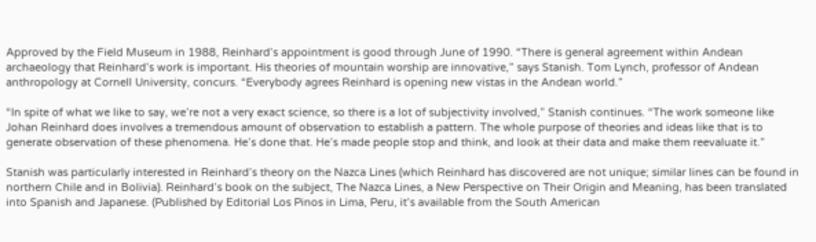Approved by the Field Museum in 1988, Reinhard’s appointment is good through June of 1990. “There is general agreement within Andean archaeology that Reinhard’s work is important. His theories of mountain worship are innovative,” says Stanish. Tom Lynch, professor of Andean anthropology at Cornell University, concurs. “Everybody agrees Reinhard is opening new vistas in the Andean world.”

“In spite of what we like to say, we’re not a very exact science, so there is a lot of subjectivity involved,” Stanish continues. “The work someone like Johan Reinhard does involves a tremendous amount of observation to establish a pattern. The whole purpose of theories and ideas like that is to generate observation of these phenomena. He’s done that. He’s made people stop and think, and look at their data and make them reevaluate it.”

Stanish was particularly interested in Reinhard’s theory on the Nazca Lines (which Reinhard has discovered are not unique; similar lines can be found in northern Chile and in Bolivia). Reinhard’s book on the subject, The Nazca Lines, a New Perspective on Their Origin and Meaning, has been translated into Spanish and Japanese. (Published by Editorial Los Pinos in Lima, Peru, it’s available from the South American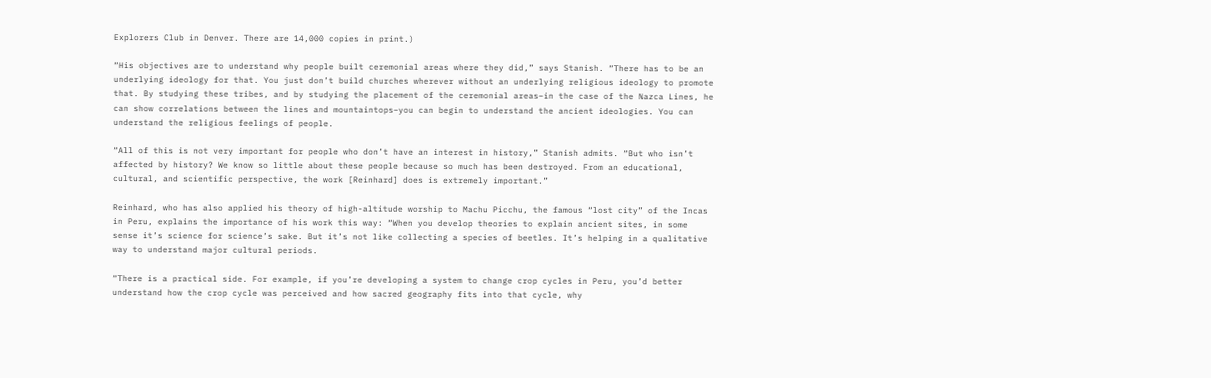Explorers Club in Denver. There are 14,000 copies in print.)

“His objectives are to understand why people built ceremonial areas where they did,” says Stanish. “There has to be an underlying ideology for that. You just don’t build churches wherever without an underlying religious ideology to promote that. By studying these tribes, and by studying the placement of the ceremonial areas–in the case of the Nazca Lines, he can show correlations between the lines and mountaintops–you can begin to understand the ancient ideologies. You can understand the religious feelings of people.

“All of this is not very important for people who don’t have an interest in history,” Stanish admits. “But who isn’t affected by history? We know so little about these people because so much has been destroyed. From an educational, cultural, and scientific perspective, the work [Reinhard] does is extremely important.”

Reinhard, who has also applied his theory of high-altitude worship to Machu Picchu, the famous “lost city” of the Incas in Peru, explains the importance of his work this way: “When you develop theories to explain ancient sites, in some sense it’s science for science’s sake. But it’s not like collecting a species of beetles. It’s helping in a qualitative way to understand major cultural periods.

“There is a practical side. For example, if you’re developing a system to change crop cycles in Peru, you’d better understand how the crop cycle was perceived and how sacred geography fits into that cycle, why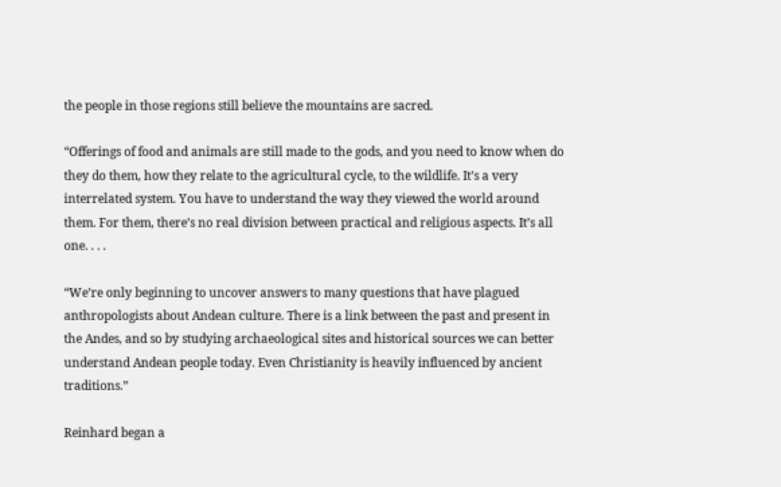the people in those regions still believe the mountains are sacred.

“Offerings of food and animals are still made to the gods, and you need to know when do they do them, how they relate to the agricultural cycle, to the wildlife. It’s a very interrelated system. You have to understand the way they viewed the world around them. For them, there’s no real division between practical and religious aspects. It’s all one. . . .

“We’re only beginning to uncover answers to many questions that have plagued anthropologists about Andean culture. There is a link between the past and present in the Andes, and so by studying archaeological sites and historical sources we can better understand Andean people today. Even Christianity is heavily influenced by ancient traditions.”

Reinhard began a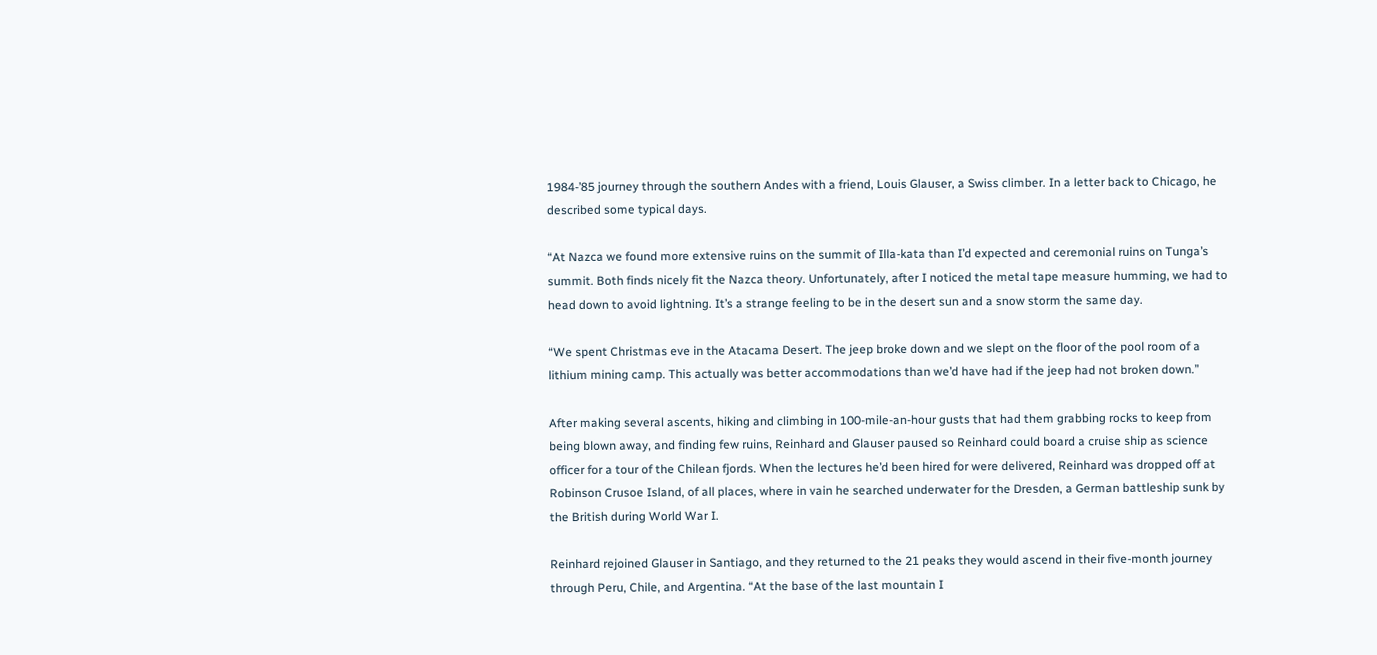1984-’85 journey through the southern Andes with a friend, Louis Glauser, a Swiss climber. In a letter back to Chicago, he described some typical days.

“At Nazca we found more extensive ruins on the summit of Illa-kata than I’d expected and ceremonial ruins on Tunga’s summit. Both finds nicely fit the Nazca theory. Unfortunately, after I noticed the metal tape measure humming, we had to head down to avoid lightning. It’s a strange feeling to be in the desert sun and a snow storm the same day.

“We spent Christmas eve in the Atacama Desert. The jeep broke down and we slept on the floor of the pool room of a lithium mining camp. This actually was better accommodations than we’d have had if the jeep had not broken down.”

After making several ascents, hiking and climbing in 100-mile-an-hour gusts that had them grabbing rocks to keep from being blown away, and finding few ruins, Reinhard and Glauser paused so Reinhard could board a cruise ship as science officer for a tour of the Chilean fjords. When the lectures he’d been hired for were delivered, Reinhard was dropped off at Robinson Crusoe Island, of all places, where in vain he searched underwater for the Dresden, a German battleship sunk by the British during World War I.

Reinhard rejoined Glauser in Santiago, and they returned to the 21 peaks they would ascend in their five-month journey through Peru, Chile, and Argentina. “At the base of the last mountain I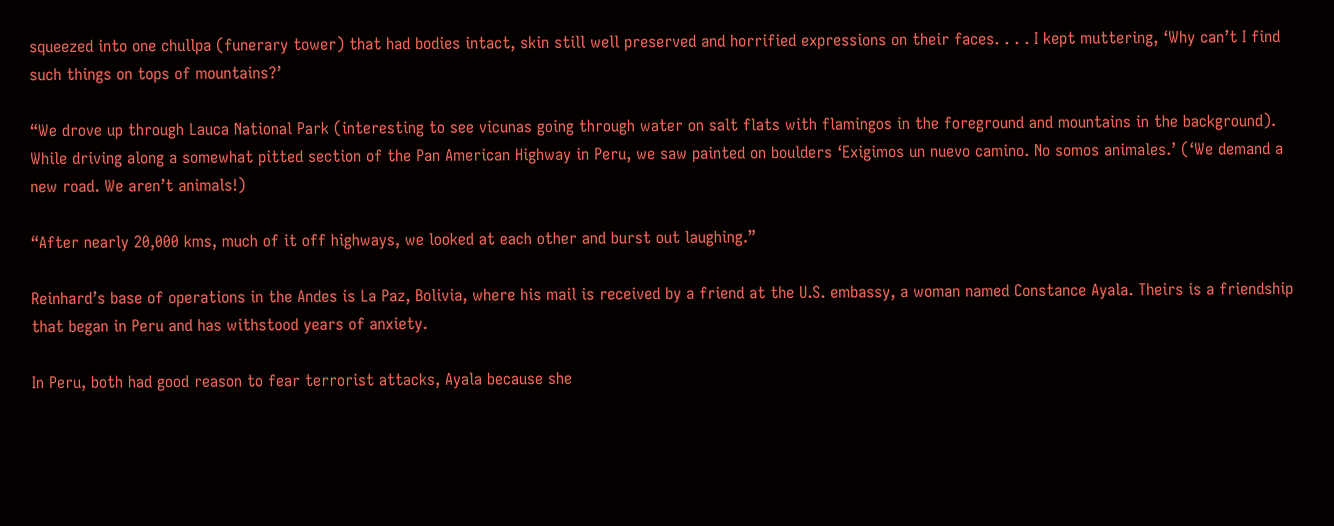squeezed into one chullpa (funerary tower) that had bodies intact, skin still well preserved and horrified expressions on their faces. . . . I kept muttering, ‘Why can’t I find such things on tops of mountains?’

“We drove up through Lauca National Park (interesting to see vicunas going through water on salt flats with flamingos in the foreground and mountains in the background). While driving along a somewhat pitted section of the Pan American Highway in Peru, we saw painted on boulders ‘Exigimos un nuevo camino. No somos animales.’ (‘We demand a new road. We aren’t animals!)

“After nearly 20,000 kms, much of it off highways, we looked at each other and burst out laughing.”

Reinhard’s base of operations in the Andes is La Paz, Bolivia, where his mail is received by a friend at the U.S. embassy, a woman named Constance Ayala. Theirs is a friendship that began in Peru and has withstood years of anxiety.

In Peru, both had good reason to fear terrorist attacks, Ayala because she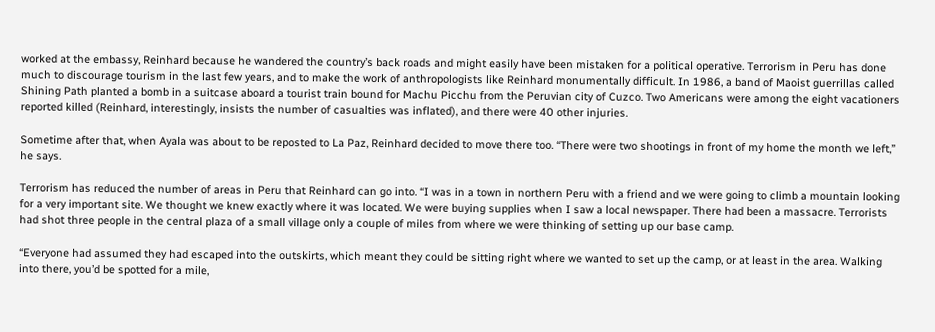worked at the embassy, Reinhard because he wandered the country’s back roads and might easily have been mistaken for a political operative. Terrorism in Peru has done much to discourage tourism in the last few years, and to make the work of anthropologists like Reinhard monumentally difficult. In 1986, a band of Maoist guerrillas called Shining Path planted a bomb in a suitcase aboard a tourist train bound for Machu Picchu from the Peruvian city of Cuzco. Two Americans were among the eight vacationers reported killed (Reinhard, interestingly, insists the number of casualties was inflated), and there were 40 other injuries.

Sometime after that, when Ayala was about to be reposted to La Paz, Reinhard decided to move there too. “There were two shootings in front of my home the month we left,” he says.

Terrorism has reduced the number of areas in Peru that Reinhard can go into. “I was in a town in northern Peru with a friend and we were going to climb a mountain looking for a very important site. We thought we knew exactly where it was located. We were buying supplies when I saw a local newspaper. There had been a massacre. Terrorists had shot three people in the central plaza of a small village only a couple of miles from where we were thinking of setting up our base camp.

“Everyone had assumed they had escaped into the outskirts, which meant they could be sitting right where we wanted to set up the camp, or at least in the area. Walking into there, you’d be spotted for a mile,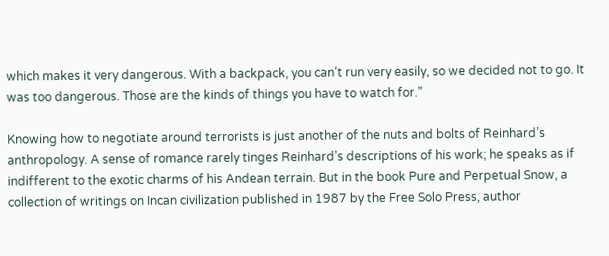which makes it very dangerous. With a backpack, you can’t run very easily, so we decided not to go. It was too dangerous. Those are the kinds of things you have to watch for.”

Knowing how to negotiate around terrorists is just another of the nuts and bolts of Reinhard’s anthropology. A sense of romance rarely tinges Reinhard’s descriptions of his work; he speaks as if indifferent to the exotic charms of his Andean terrain. But in the book Pure and Perpetual Snow, a collection of writings on Incan civilization published in 1987 by the Free Solo Press, author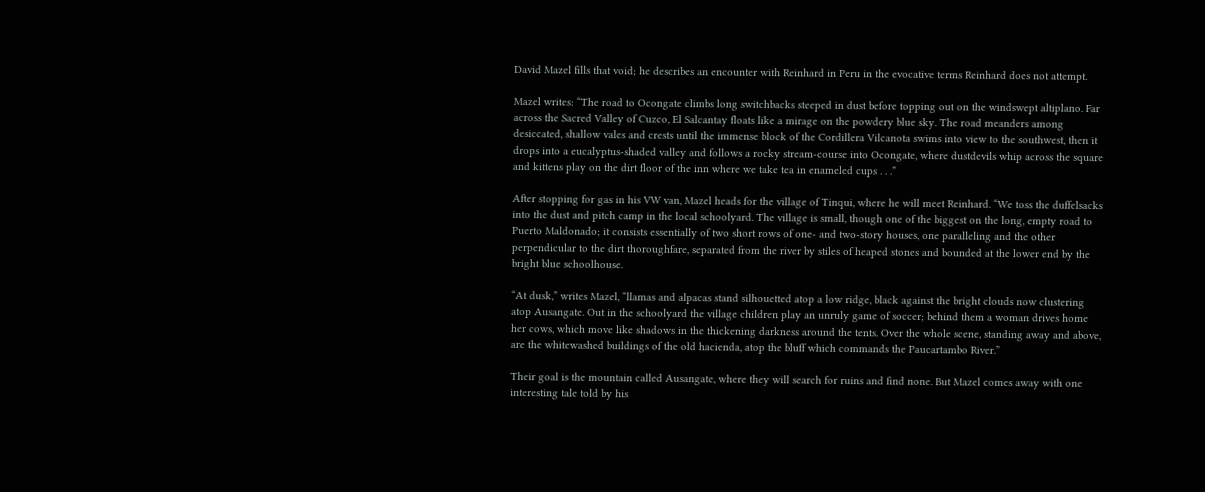David Mazel fills that void; he describes an encounter with Reinhard in Peru in the evocative terms Reinhard does not attempt.

Mazel writes: “The road to Ocongate climbs long switchbacks steeped in dust before topping out on the windswept altiplano. Far across the Sacred Valley of Cuzco, El Salcantay floats like a mirage on the powdery blue sky. The road meanders among desiccated, shallow vales and crests until the immense block of the Cordillera Vilcanota swims into view to the southwest, then it drops into a eucalyptus-shaded valley and follows a rocky stream-course into Ocongate, where dustdevils whip across the square and kittens play on the dirt floor of the inn where we take tea in enameled cups . . .”

After stopping for gas in his VW van, Mazel heads for the village of Tinqui, where he will meet Reinhard. “We toss the duffelsacks into the dust and pitch camp in the local schoolyard. The village is small, though one of the biggest on the long, empty road to Puerto Maldonado; it consists essentially of two short rows of one- and two-story houses, one paralleling and the other perpendicular to the dirt thoroughfare, separated from the river by stiles of heaped stones and bounded at the lower end by the bright blue schoolhouse.

“At dusk,” writes Mazel, “llamas and alpacas stand silhouetted atop a low ridge, black against the bright clouds now clustering atop Ausangate. Out in the schoolyard the village children play an unruly game of soccer; behind them a woman drives home her cows, which move like shadows in the thickening darkness around the tents. Over the whole scene, standing away and above, are the whitewashed buildings of the old hacienda, atop the bluff which commands the Paucartambo River.”

Their goal is the mountain called Ausangate, where they will search for ruins and find none. But Mazel comes away with one interesting tale told by his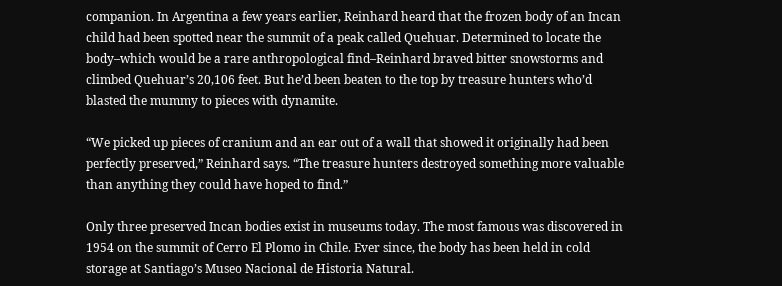companion. In Argentina a few years earlier, Reinhard heard that the frozen body of an Incan child had been spotted near the summit of a peak called Quehuar. Determined to locate the body–which would be a rare anthropological find–Reinhard braved bitter snowstorms and climbed Quehuar’s 20,106 feet. But he’d been beaten to the top by treasure hunters who’d blasted the mummy to pieces with dynamite.

“We picked up pieces of cranium and an ear out of a wall that showed it originally had been perfectly preserved,” Reinhard says. “The treasure hunters destroyed something more valuable than anything they could have hoped to find.”

Only three preserved Incan bodies exist in museums today. The most famous was discovered in 1954 on the summit of Cerro El Plomo in Chile. Ever since, the body has been held in cold storage at Santiago’s Museo Nacional de Historia Natural.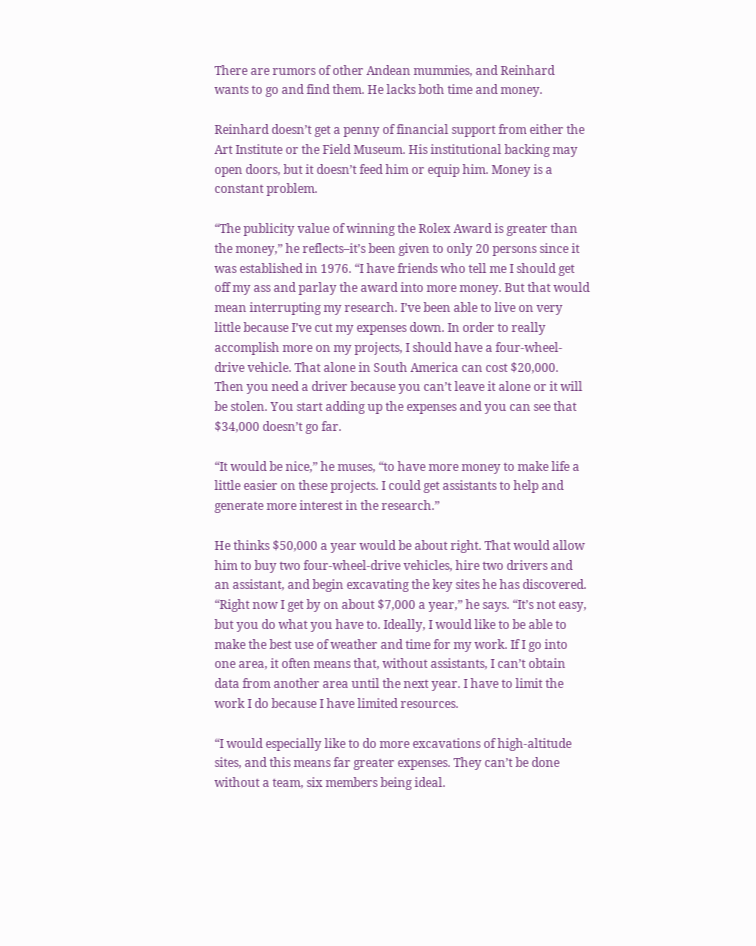There are rumors of other Andean mummies, and Reinhard wants to go and find them. He lacks both time and money.

Reinhard doesn’t get a penny of financial support from either the Art Institute or the Field Museum. His institutional backing may open doors, but it doesn’t feed him or equip him. Money is a constant problem.

“The publicity value of winning the Rolex Award is greater than the money,” he reflects–it’s been given to only 20 persons since it was established in 1976. “I have friends who tell me I should get off my ass and parlay the award into more money. But that would mean interrupting my research. I’ve been able to live on very little because I’ve cut my expenses down. In order to really accomplish more on my projects, I should have a four-wheel-drive vehicle. That alone in South America can cost $20,000. Then you need a driver because you can’t leave it alone or it will be stolen. You start adding up the expenses and you can see that $34,000 doesn’t go far.

“It would be nice,” he muses, “to have more money to make life a little easier on these projects. I could get assistants to help and generate more interest in the research.”

He thinks $50,000 a year would be about right. That would allow him to buy two four-wheel-drive vehicles, hire two drivers and an assistant, and begin excavating the key sites he has discovered. “Right now I get by on about $7,000 a year,” he says. “It’s not easy, but you do what you have to. Ideally, I would like to be able to make the best use of weather and time for my work. If I go into one area, it often means that, without assistants, I can’t obtain data from another area until the next year. I have to limit the work I do because I have limited resources.

“I would especially like to do more excavations of high-altitude sites, and this means far greater expenses. They can’t be done without a team, six members being ideal.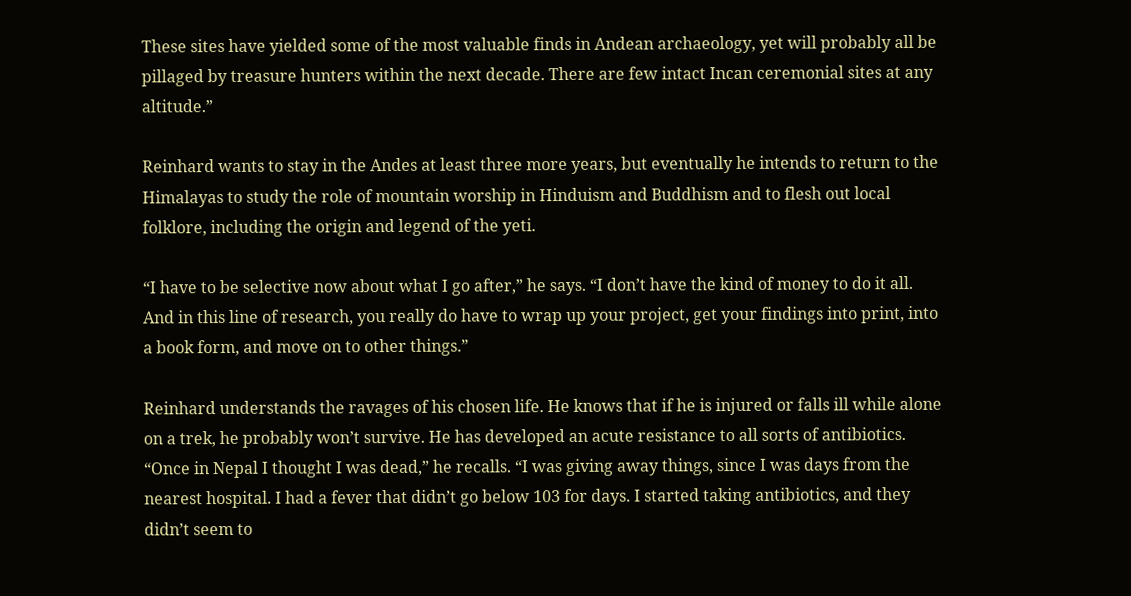These sites have yielded some of the most valuable finds in Andean archaeology, yet will probably all be pillaged by treasure hunters within the next decade. There are few intact Incan ceremonial sites at any altitude.”

Reinhard wants to stay in the Andes at least three more years, but eventually he intends to return to the Himalayas to study the role of mountain worship in Hinduism and Buddhism and to flesh out local folklore, including the origin and legend of the yeti.

“I have to be selective now about what I go after,” he says. “I don’t have the kind of money to do it all. And in this line of research, you really do have to wrap up your project, get your findings into print, into a book form, and move on to other things.”

Reinhard understands the ravages of his chosen life. He knows that if he is injured or falls ill while alone on a trek, he probably won’t survive. He has developed an acute resistance to all sorts of antibiotics. “Once in Nepal I thought I was dead,” he recalls. “I was giving away things, since I was days from the nearest hospital. I had a fever that didn’t go below 103 for days. I started taking antibiotics, and they didn’t seem to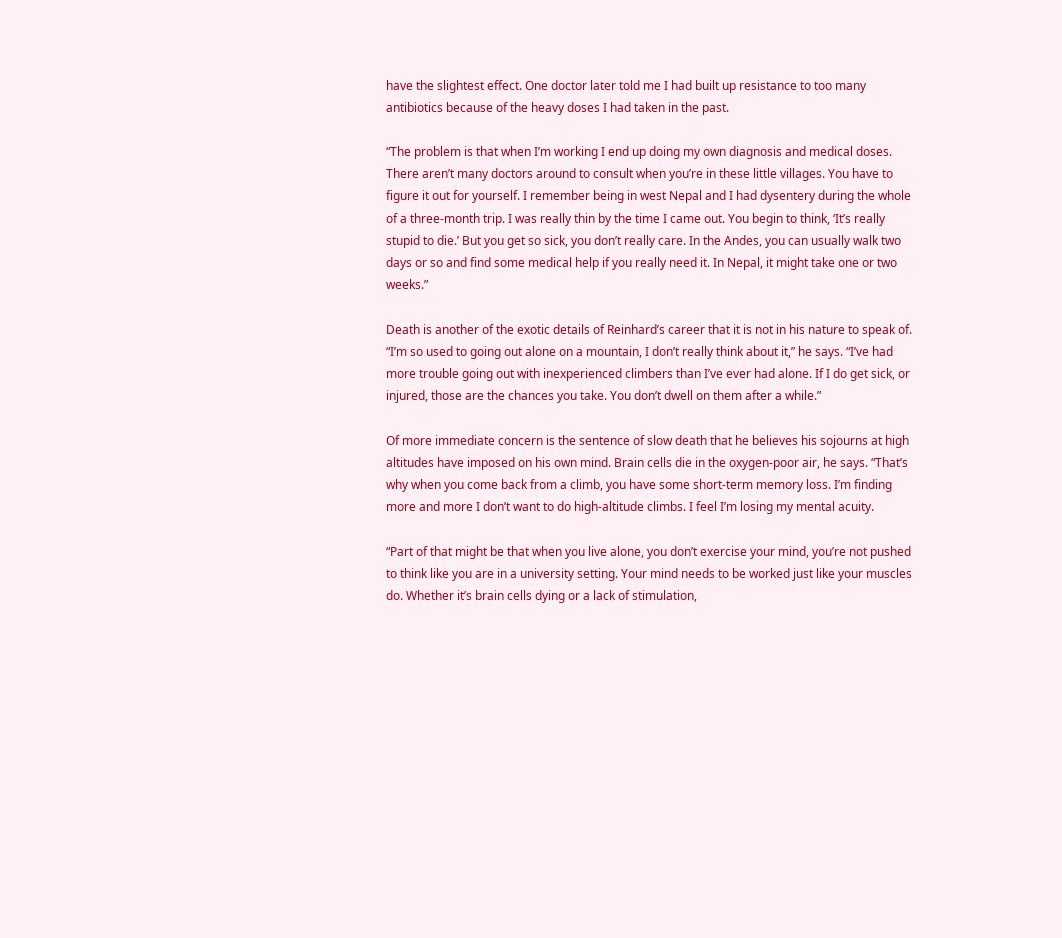have the slightest effect. One doctor later told me I had built up resistance to too many antibiotics because of the heavy doses I had taken in the past.

“The problem is that when I’m working I end up doing my own diagnosis and medical doses. There aren’t many doctors around to consult when you’re in these little villages. You have to figure it out for yourself. I remember being in west Nepal and I had dysentery during the whole of a three-month trip. I was really thin by the time I came out. You begin to think, ‘It’s really stupid to die.’ But you get so sick, you don’t really care. In the Andes, you can usually walk two days or so and find some medical help if you really need it. In Nepal, it might take one or two weeks.”

Death is another of the exotic details of Reinhard’s career that it is not in his nature to speak of. “I’m so used to going out alone on a mountain, I don’t really think about it,” he says. “I’ve had more trouble going out with inexperienced climbers than I’ve ever had alone. If I do get sick, or injured, those are the chances you take. You don’t dwell on them after a while.”

Of more immediate concern is the sentence of slow death that he believes his sojourns at high altitudes have imposed on his own mind. Brain cells die in the oxygen-poor air, he says. “That’s why when you come back from a climb, you have some short-term memory loss. I’m finding more and more I don’t want to do high-altitude climbs. I feel I’m losing my mental acuity.

“Part of that might be that when you live alone, you don’t exercise your mind, you’re not pushed to think like you are in a university setting. Your mind needs to be worked just like your muscles do. Whether it’s brain cells dying or a lack of stimulation,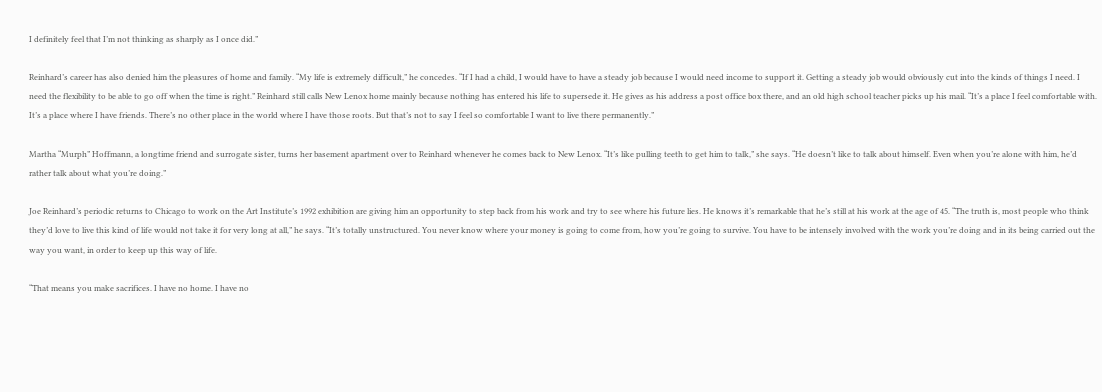I definitely feel that I’m not thinking as sharply as I once did.”

Reinhard’s career has also denied him the pleasures of home and family. “My life is extremely difficult,” he concedes. “If I had a child, I would have to have a steady job because I would need income to support it. Getting a steady job would obviously cut into the kinds of things I need. I need the flexibility to be able to go off when the time is right.” Reinhard still calls New Lenox home mainly because nothing has entered his life to supersede it. He gives as his address a post office box there, and an old high school teacher picks up his mail. “It’s a place I feel comfortable with. It’s a place where I have friends. There’s no other place in the world where I have those roots. But that’s not to say I feel so comfortable I want to live there permanently.”

Martha “Murph” Hoffmann, a longtime friend and surrogate sister, turns her basement apartment over to Reinhard whenever he comes back to New Lenox. “It’s like pulling teeth to get him to talk,” she says. “He doesn’t like to talk about himself. Even when you’re alone with him, he’d rather talk about what you’re doing.”

Joe Reinhard’s periodic returns to Chicago to work on the Art Institute’s 1992 exhibition are giving him an opportunity to step back from his work and try to see where his future lies. He knows it’s remarkable that he’s still at his work at the age of 45. “The truth is, most people who think they’d love to live this kind of life would not take it for very long at all,” he says. “It’s totally unstructured. You never know where your money is going to come from, how you’re going to survive. You have to be intensely involved with the work you’re doing and in its being carried out the way you want, in order to keep up this way of life.

“That means you make sacrifices. I have no home. I have no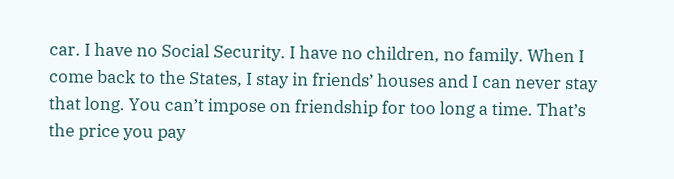car. I have no Social Security. I have no children, no family. When I come back to the States, I stay in friends’ houses and I can never stay that long. You can’t impose on friendship for too long a time. That’s the price you pay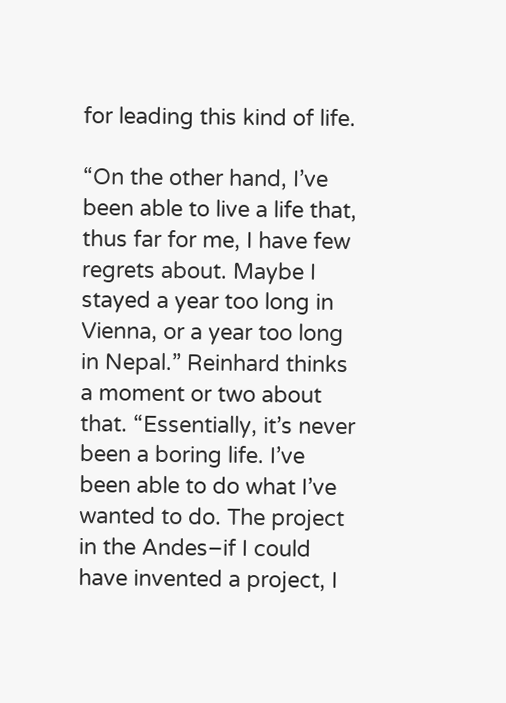for leading this kind of life.

“On the other hand, I’ve been able to live a life that, thus far for me, I have few regrets about. Maybe I stayed a year too long in Vienna, or a year too long in Nepal.” Reinhard thinks a moment or two about that. “Essentially, it’s never been a boring life. I’ve been able to do what I’ve wanted to do. The project in the Andes–if I could have invented a project, I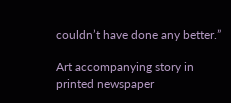couldn’t have done any better.”

Art accompanying story in printed newspaper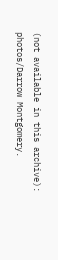(not available in this archive): photos/Darrow Montgomery.